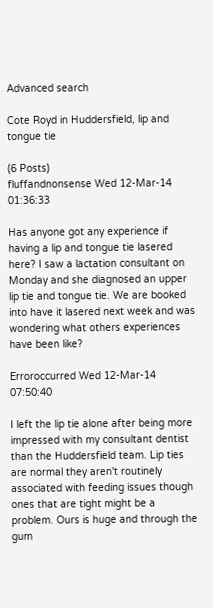Advanced search

Cote Royd in Huddersfield, lip and tongue tie

(6 Posts)
fluffandnonsense Wed 12-Mar-14 01:36:33

Has anyone got any experience if having a lip and tongue tie lasered here? I saw a lactation consultant on Monday and she diagnosed an upper lip tie and tongue tie. We are booked into have it lasered next week and was wondering what others experiences have been like?

Erroroccurred Wed 12-Mar-14 07:50:40

I left the lip tie alone after being more impressed with my consultant dentist than the Huddersfield team. Lip ties are normal they aren't routinely associated with feeding issues though ones that are tight might be a problem. Ours is huge and through the gum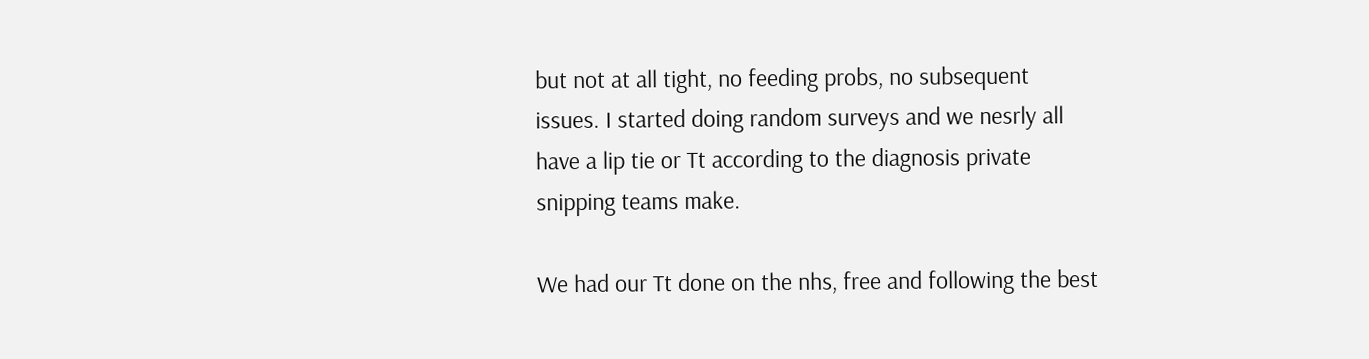but not at all tight, no feeding probs, no subsequent issues. I started doing random surveys and we nesrly all have a lip tie or Tt according to the diagnosis private snipping teams make.

We had our Tt done on the nhs, free and following the best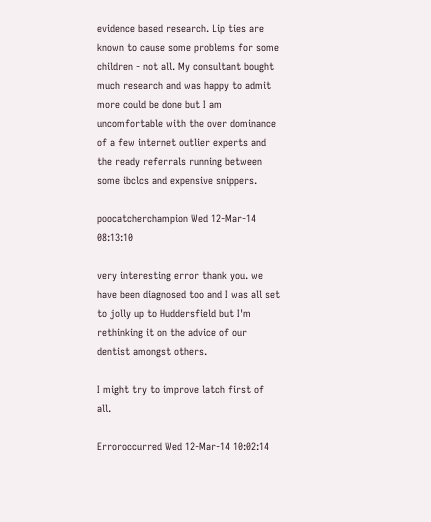evidence based research. Lip ties are known to cause some problems for some children - not all. My consultant bought much research and was happy to admit more could be done but I am uncomfortable with the over dominance of a few internet outlier experts and the ready referrals running between some ibclcs and expensive snippers.

poocatcherchampion Wed 12-Mar-14 08:13:10

very interesting error thank you. we have been diagnosed too and I was all set to jolly up to Huddersfield but I'm rethinking it on the advice of our dentist amongst others.

I might try to improve latch first of all.

Erroroccurred Wed 12-Mar-14 10:02:14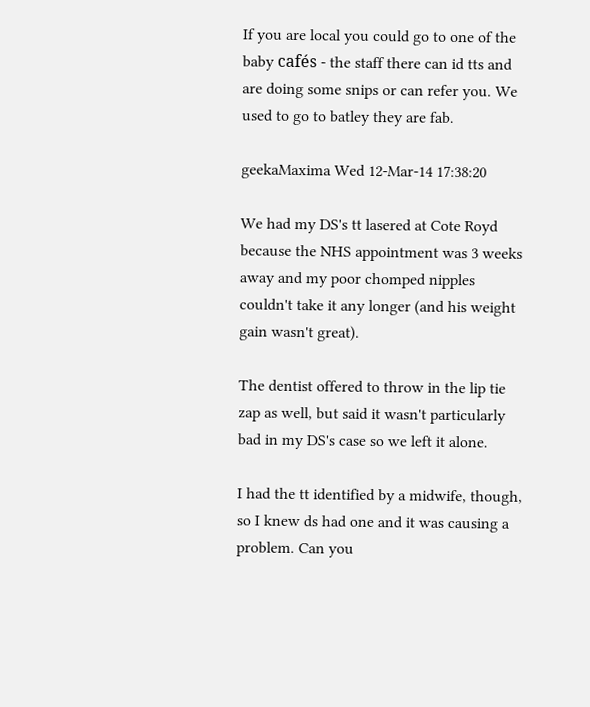If you are local you could go to one of the baby cafés - the staff there can id tts and are doing some snips or can refer you. We used to go to batley they are fab.

geekaMaxima Wed 12-Mar-14 17:38:20

We had my DS's tt lasered at Cote Royd because the NHS appointment was 3 weeks away and my poor chomped nipples couldn't take it any longer (and his weight gain wasn't great).

The dentist offered to throw in the lip tie zap as well, but said it wasn't particularly bad in my DS's case so we left it alone.

I had the tt identified by a midwife, though, so I knew ds had one and it was causing a problem. Can you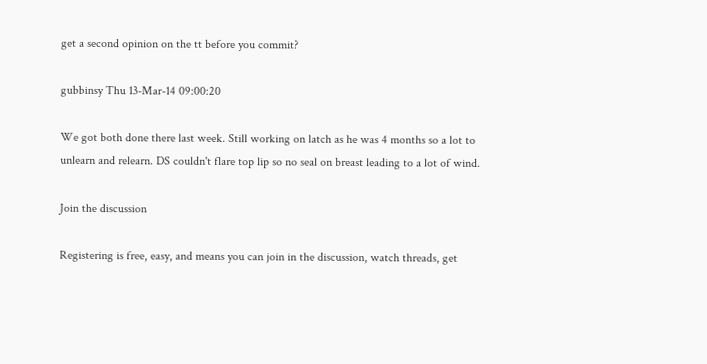get a second opinion on the tt before you commit?

gubbinsy Thu 13-Mar-14 09:00:20

We got both done there last week. Still working on latch as he was 4 months so a lot to unlearn and relearn. DS couldn't flare top lip so no seal on breast leading to a lot of wind.

Join the discussion

Registering is free, easy, and means you can join in the discussion, watch threads, get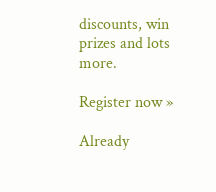discounts, win prizes and lots more.

Register now »

Already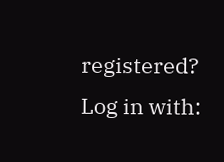registered? Log in with: